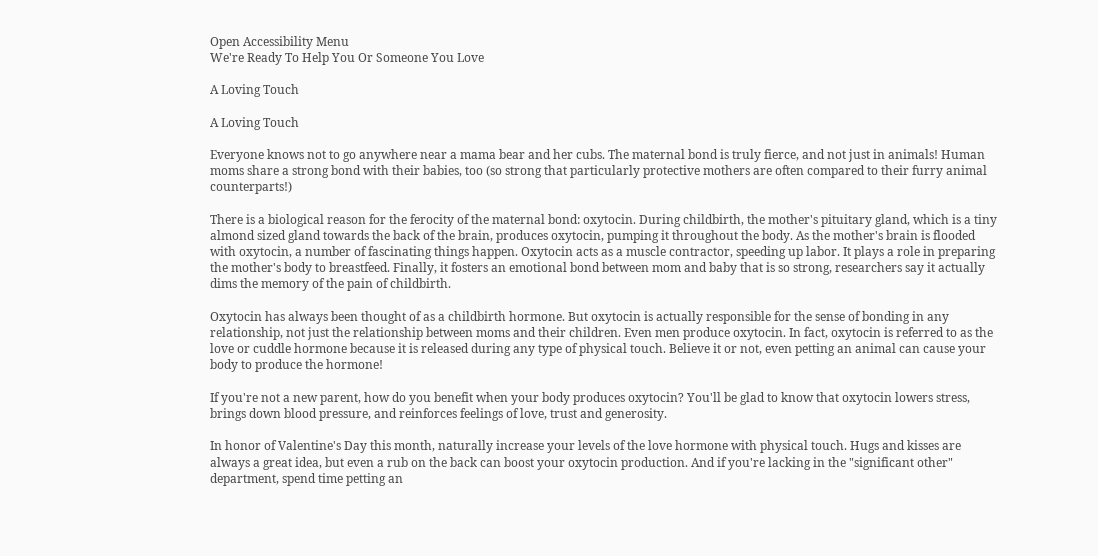Open Accessibility Menu
We're Ready To Help You Or Someone You Love

A Loving Touch

A Loving Touch

Everyone knows not to go anywhere near a mama bear and her cubs. The maternal bond is truly fierce, and not just in animals! Human moms share a strong bond with their babies, too (so strong that particularly protective mothers are often compared to their furry animal counterparts!)

There is a biological reason for the ferocity of the maternal bond: oxytocin. During childbirth, the mother's pituitary gland, which is a tiny almond sized gland towards the back of the brain, produces oxytocin, pumping it throughout the body. As the mother's brain is flooded with oxytocin, a number of fascinating things happen. Oxytocin acts as a muscle contractor, speeding up labor. It plays a role in preparing the mother's body to breastfeed. Finally, it fosters an emotional bond between mom and baby that is so strong, researchers say it actually dims the memory of the pain of childbirth.

Oxytocin has always been thought of as a childbirth hormone. But oxytocin is actually responsible for the sense of bonding in any relationship, not just the relationship between moms and their children. Even men produce oxytocin. In fact, oxytocin is referred to as the love or cuddle hormone because it is released during any type of physical touch. Believe it or not, even petting an animal can cause your body to produce the hormone!

If you're not a new parent, how do you benefit when your body produces oxytocin? You'll be glad to know that oxytocin lowers stress, brings down blood pressure, and reinforces feelings of love, trust and generosity.

In honor of Valentine's Day this month, naturally increase your levels of the love hormone with physical touch. Hugs and kisses are always a great idea, but even a rub on the back can boost your oxytocin production. And if you're lacking in the "significant other" department, spend time petting an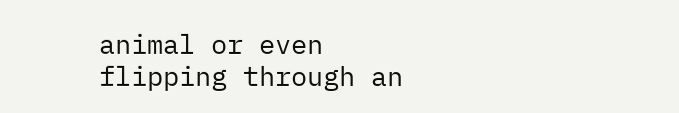animal or even flipping through an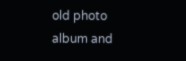old photo album and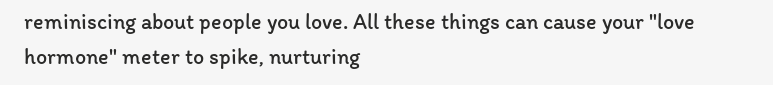reminiscing about people you love. All these things can cause your "love hormone" meter to spike, nurturing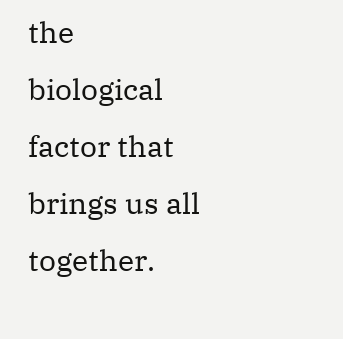the biological factor that brings us all together.